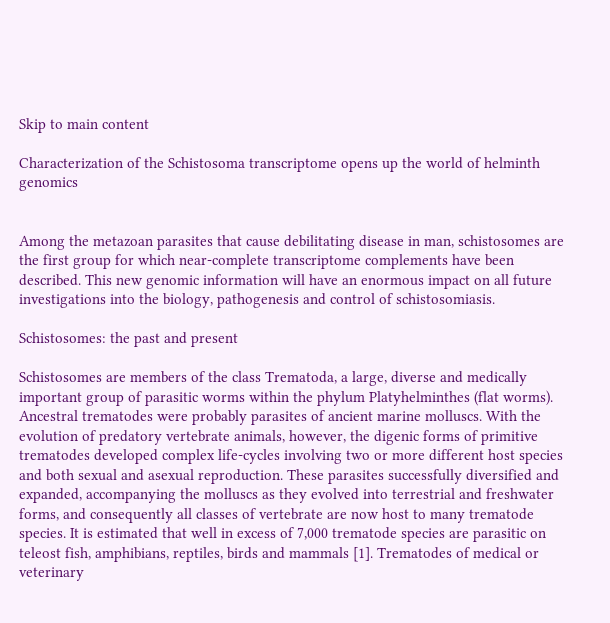Skip to main content

Characterization of the Schistosoma transcriptome opens up the world of helminth genomics


Among the metazoan parasites that cause debilitating disease in man, schistosomes are the first group for which near-complete transcriptome complements have been described. This new genomic information will have an enormous impact on all future investigations into the biology, pathogenesis and control of schistosomiasis.

Schistosomes: the past and present

Schistosomes are members of the class Trematoda, a large, diverse and medically important group of parasitic worms within the phylum Platyhelminthes (flat worms). Ancestral trematodes were probably parasites of ancient marine molluscs. With the evolution of predatory vertebrate animals, however, the digenic forms of primitive trematodes developed complex life-cycles involving two or more different host species and both sexual and asexual reproduction. These parasites successfully diversified and expanded, accompanying the molluscs as they evolved into terrestrial and freshwater forms, and consequently all classes of vertebrate are now host to many trematode species. It is estimated that well in excess of 7,000 trematode species are parasitic on teleost fish, amphibians, reptiles, birds and mammals [1]. Trematodes of medical or veterinary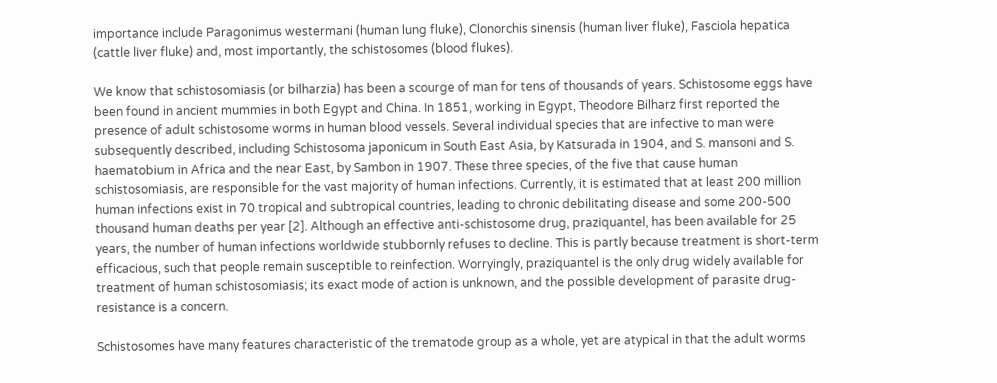importance include Paragonimus westermani (human lung fluke), Clonorchis sinensis (human liver fluke), Fasciola hepatica (cattle liver fluke) and, most importantly, the schistosomes (blood flukes).

We know that schistosomiasis (or bilharzia) has been a scourge of man for tens of thousands of years. Schistosome eggs have been found in ancient mummies in both Egypt and China. In 1851, working in Egypt, Theodore Bilharz first reported the presence of adult schistosome worms in human blood vessels. Several individual species that are infective to man were subsequently described, including Schistosoma japonicum in South East Asia, by Katsurada in 1904, and S. mansoni and S. haematobium in Africa and the near East, by Sambon in 1907. These three species, of the five that cause human schistosomiasis, are responsible for the vast majority of human infections. Currently, it is estimated that at least 200 million human infections exist in 70 tropical and subtropical countries, leading to chronic debilitating disease and some 200-500 thousand human deaths per year [2]. Although an effective anti-schistosome drug, praziquantel, has been available for 25 years, the number of human infections worldwide stubbornly refuses to decline. This is partly because treatment is short-term efficacious, such that people remain susceptible to reinfection. Worryingly, praziquantel is the only drug widely available for treatment of human schistosomiasis; its exact mode of action is unknown, and the possible development of parasite drug-resistance is a concern.

Schistosomes have many features characteristic of the trematode group as a whole, yet are atypical in that the adult worms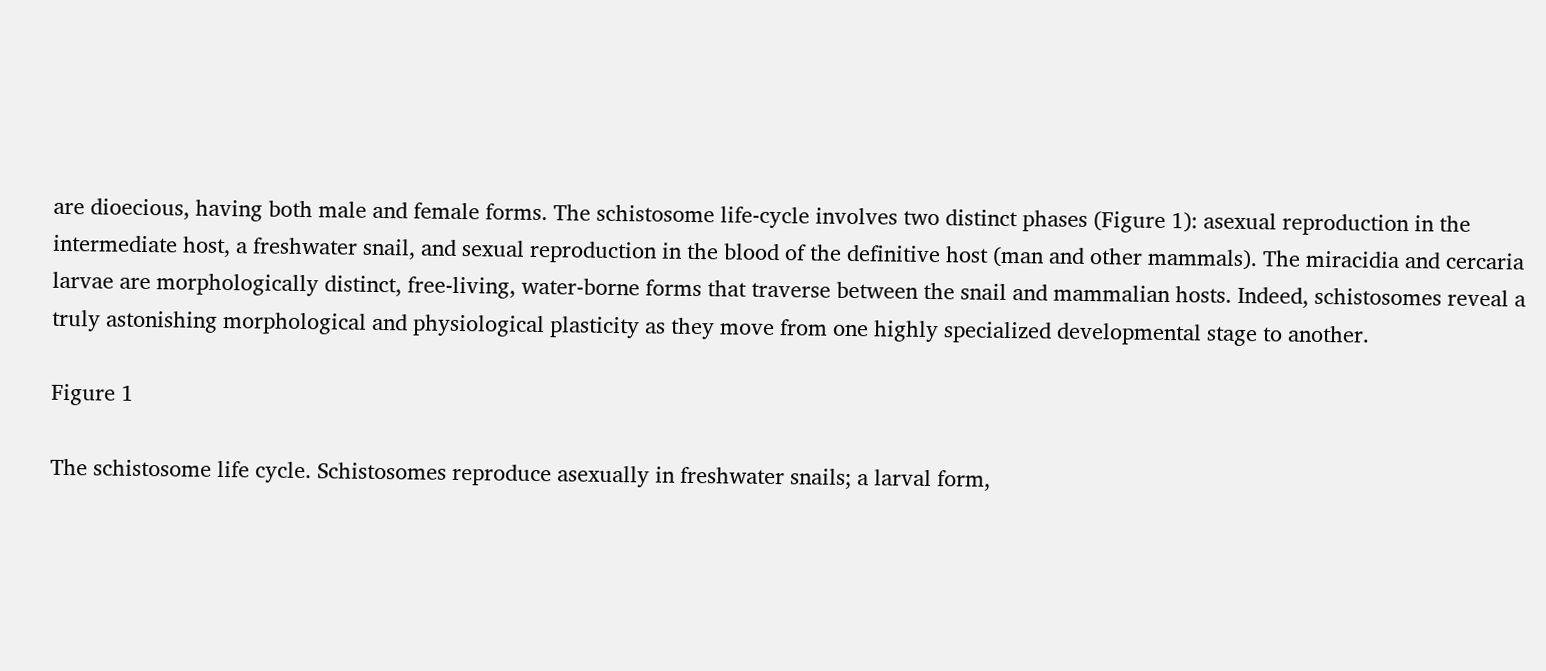are dioecious, having both male and female forms. The schistosome life-cycle involves two distinct phases (Figure 1): asexual reproduction in the intermediate host, a freshwater snail, and sexual reproduction in the blood of the definitive host (man and other mammals). The miracidia and cercaria larvae are morphologically distinct, free-living, water-borne forms that traverse between the snail and mammalian hosts. Indeed, schistosomes reveal a truly astonishing morphological and physiological plasticity as they move from one highly specialized developmental stage to another.

Figure 1

The schistosome life cycle. Schistosomes reproduce asexually in freshwater snails; a larval form,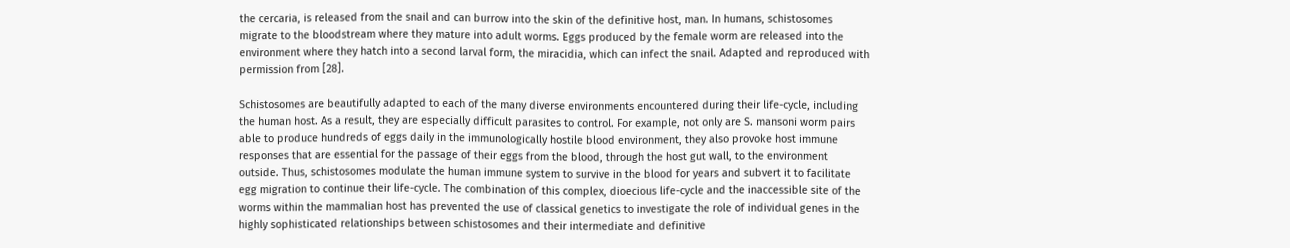the cercaria, is released from the snail and can burrow into the skin of the definitive host, man. In humans, schistosomes migrate to the bloodstream where they mature into adult worms. Eggs produced by the female worm are released into the environment where they hatch into a second larval form, the miracidia, which can infect the snail. Adapted and reproduced with permission from [28].

Schistosomes are beautifully adapted to each of the many diverse environments encountered during their life-cycle, including the human host. As a result, they are especially difficult parasites to control. For example, not only are S. mansoni worm pairs able to produce hundreds of eggs daily in the immunologically hostile blood environment, they also provoke host immune responses that are essential for the passage of their eggs from the blood, through the host gut wall, to the environment outside. Thus, schistosomes modulate the human immune system to survive in the blood for years and subvert it to facilitate egg migration to continue their life-cycle. The combination of this complex, dioecious life-cycle and the inaccessible site of the worms within the mammalian host has prevented the use of classical genetics to investigate the role of individual genes in the highly sophisticated relationships between schistosomes and their intermediate and definitive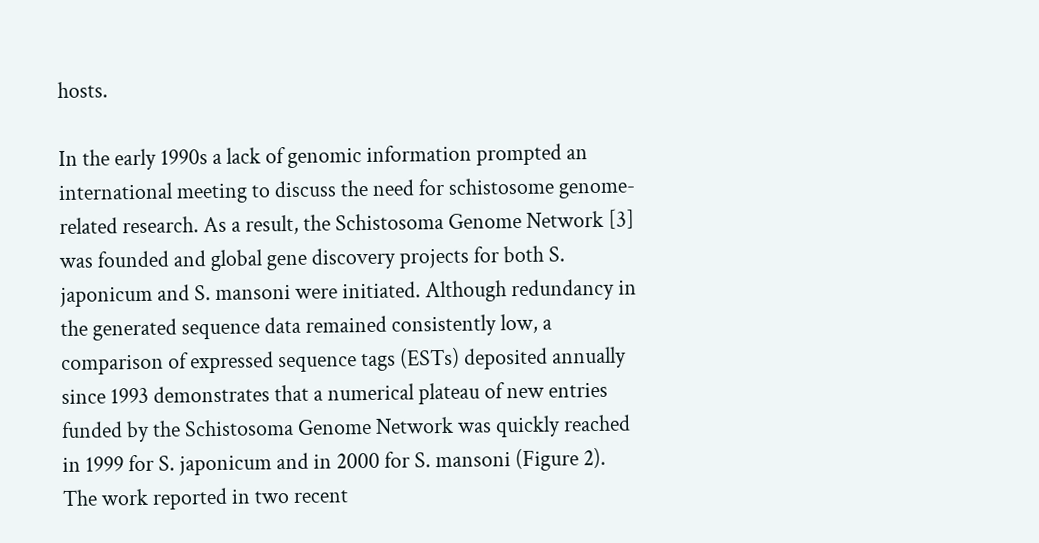hosts.

In the early 1990s a lack of genomic information prompted an international meeting to discuss the need for schistosome genome-related research. As a result, the Schistosoma Genome Network [3] was founded and global gene discovery projects for both S. japonicum and S. mansoni were initiated. Although redundancy in the generated sequence data remained consistently low, a comparison of expressed sequence tags (ESTs) deposited annually since 1993 demonstrates that a numerical plateau of new entries funded by the Schistosoma Genome Network was quickly reached in 1999 for S. japonicum and in 2000 for S. mansoni (Figure 2). The work reported in two recent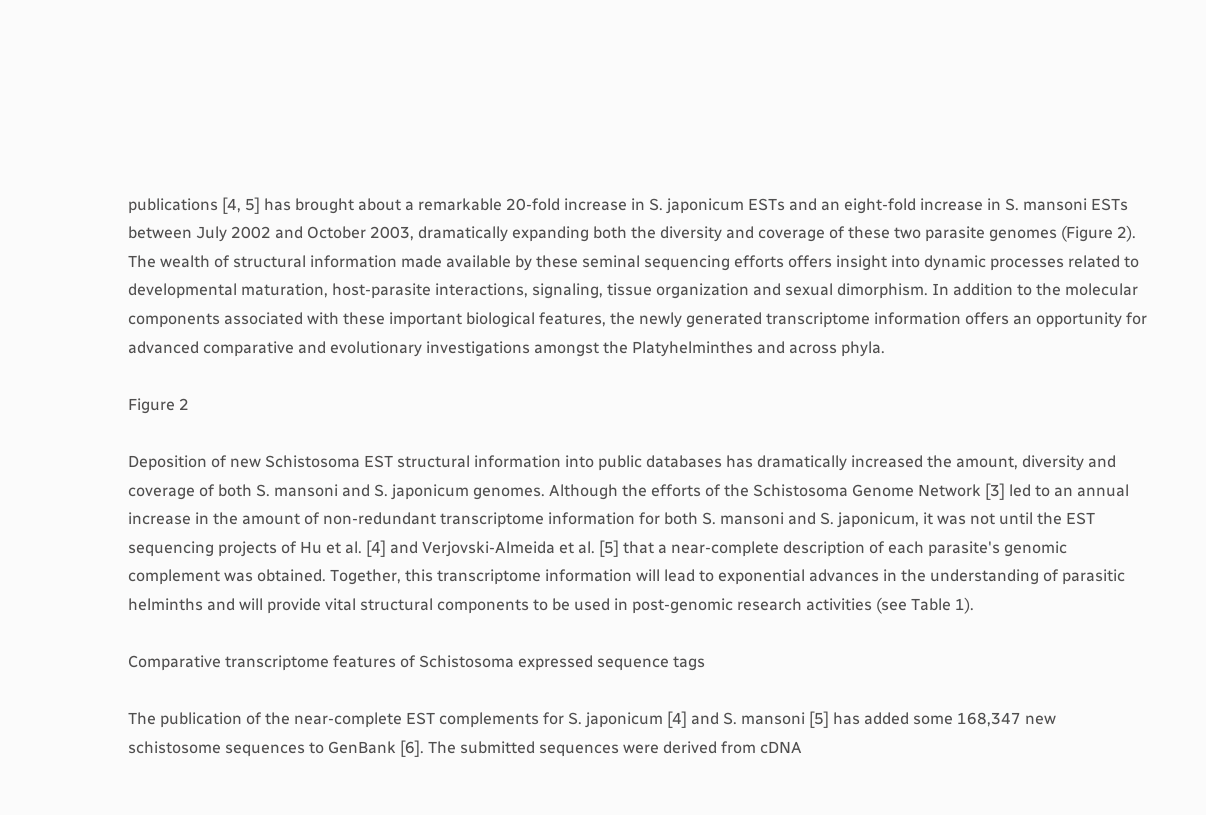publications [4, 5] has brought about a remarkable 20-fold increase in S. japonicum ESTs and an eight-fold increase in S. mansoni ESTs between July 2002 and October 2003, dramatically expanding both the diversity and coverage of these two parasite genomes (Figure 2). The wealth of structural information made available by these seminal sequencing efforts offers insight into dynamic processes related to developmental maturation, host-parasite interactions, signaling, tissue organization and sexual dimorphism. In addition to the molecular components associated with these important biological features, the newly generated transcriptome information offers an opportunity for advanced comparative and evolutionary investigations amongst the Platyhelminthes and across phyla.

Figure 2

Deposition of new Schistosoma EST structural information into public databases has dramatically increased the amount, diversity and coverage of both S. mansoni and S. japonicum genomes. Although the efforts of the Schistosoma Genome Network [3] led to an annual increase in the amount of non-redundant transcriptome information for both S. mansoni and S. japonicum, it was not until the EST sequencing projects of Hu et al. [4] and Verjovski-Almeida et al. [5] that a near-complete description of each parasite's genomic complement was obtained. Together, this transcriptome information will lead to exponential advances in the understanding of parasitic helminths and will provide vital structural components to be used in post-genomic research activities (see Table 1).

Comparative transcriptome features of Schistosoma expressed sequence tags

The publication of the near-complete EST complements for S. japonicum [4] and S. mansoni [5] has added some 168,347 new schistosome sequences to GenBank [6]. The submitted sequences were derived from cDNA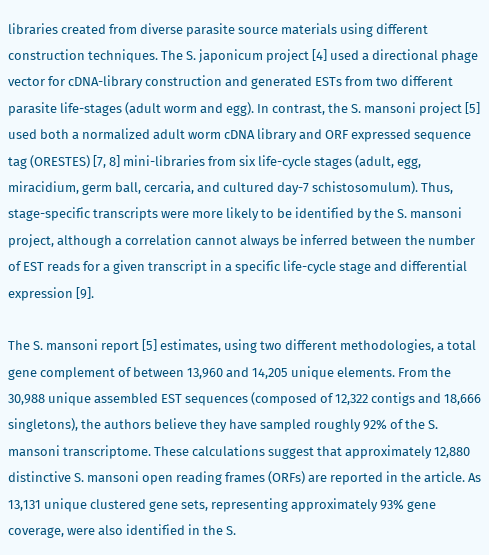libraries created from diverse parasite source materials using different construction techniques. The S. japonicum project [4] used a directional phage vector for cDNA-library construction and generated ESTs from two different parasite life-stages (adult worm and egg). In contrast, the S. mansoni project [5] used both a normalized adult worm cDNA library and ORF expressed sequence tag (ORESTES) [7, 8] mini-libraries from six life-cycle stages (adult, egg, miracidium, germ ball, cercaria, and cultured day-7 schistosomulum). Thus, stage-specific transcripts were more likely to be identified by the S. mansoni project, although a correlation cannot always be inferred between the number of EST reads for a given transcript in a specific life-cycle stage and differential expression [9].

The S. mansoni report [5] estimates, using two different methodologies, a total gene complement of between 13,960 and 14,205 unique elements. From the 30,988 unique assembled EST sequences (composed of 12,322 contigs and 18,666 singletons), the authors believe they have sampled roughly 92% of the S. mansoni transcriptome. These calculations suggest that approximately 12,880 distinctive S. mansoni open reading frames (ORFs) are reported in the article. As 13,131 unique clustered gene sets, representing approximately 93% gene coverage, were also identified in the S.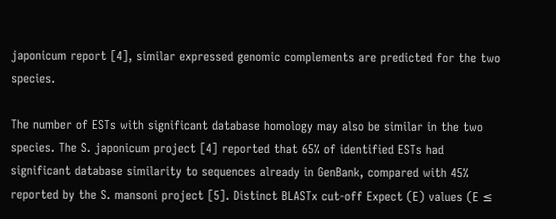japonicum report [4], similar expressed genomic complements are predicted for the two species.

The number of ESTs with significant database homology may also be similar in the two species. The S. japonicum project [4] reported that 65% of identified ESTs had significant database similarity to sequences already in GenBank, compared with 45% reported by the S. mansoni project [5]. Distinct BLASTx cut-off Expect (E) values (E ≤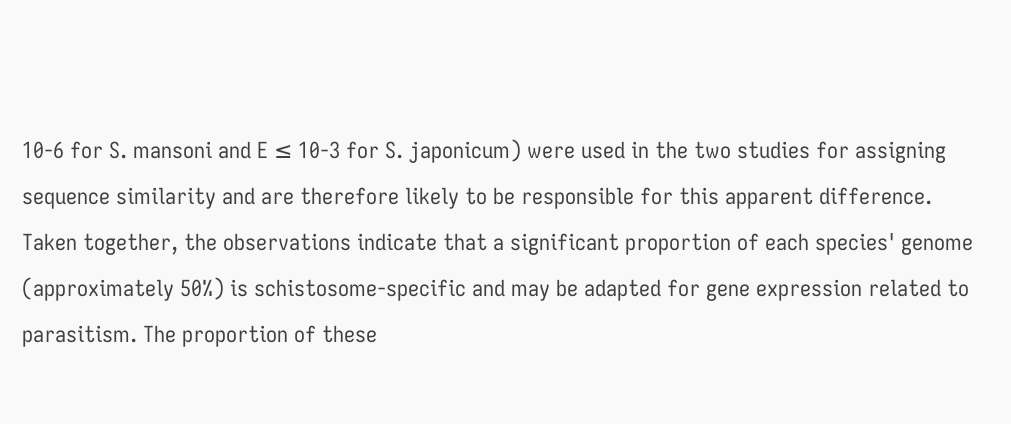10-6 for S. mansoni and E ≤ 10-3 for S. japonicum) were used in the two studies for assigning sequence similarity and are therefore likely to be responsible for this apparent difference. Taken together, the observations indicate that a significant proportion of each species' genome (approximately 50%) is schistosome-specific and may be adapted for gene expression related to parasitism. The proportion of these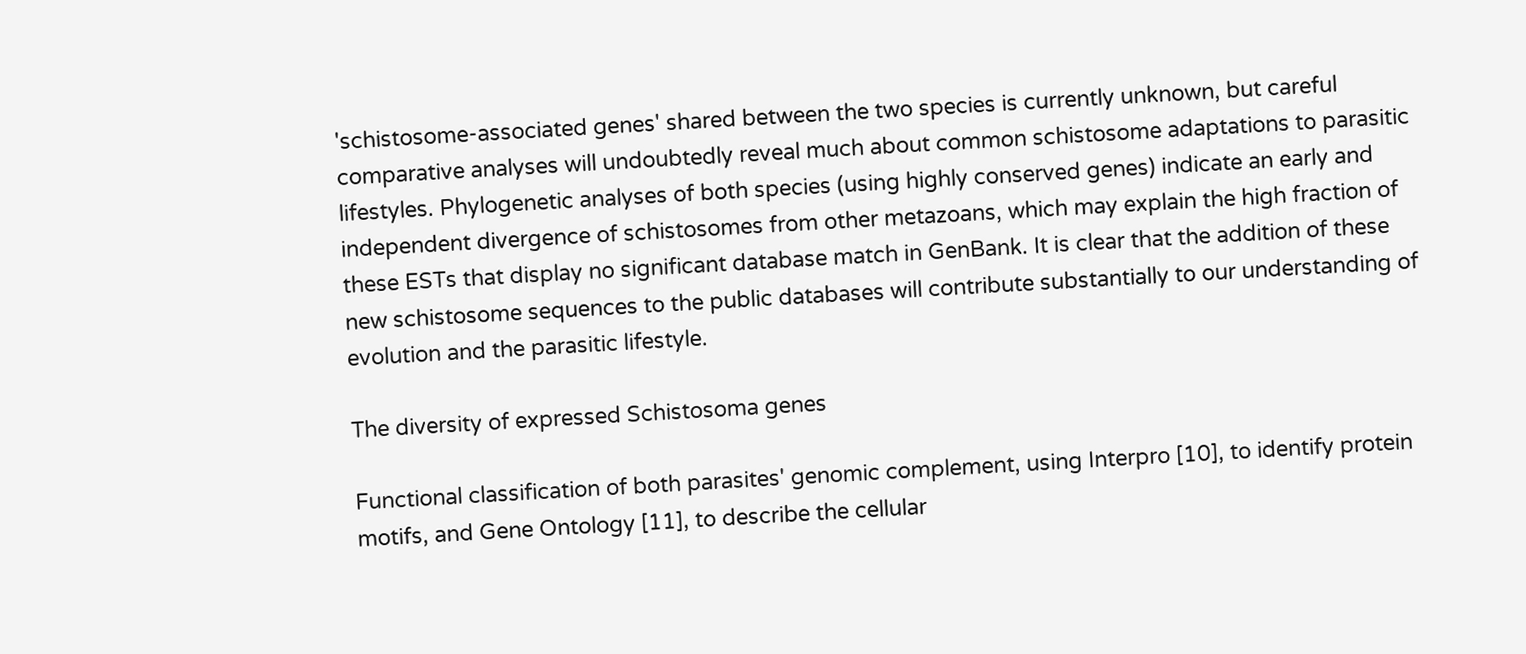'schistosome-associated genes' shared between the two species is currently unknown, but careful comparative analyses will undoubtedly reveal much about common schistosome adaptations to parasitic lifestyles. Phylogenetic analyses of both species (using highly conserved genes) indicate an early and independent divergence of schistosomes from other metazoans, which may explain the high fraction of these ESTs that display no significant database match in GenBank. It is clear that the addition of these new schistosome sequences to the public databases will contribute substantially to our understanding of evolution and the parasitic lifestyle.

The diversity of expressed Schistosoma genes

Functional classification of both parasites' genomic complement, using Interpro [10], to identify protein motifs, and Gene Ontology [11], to describe the cellular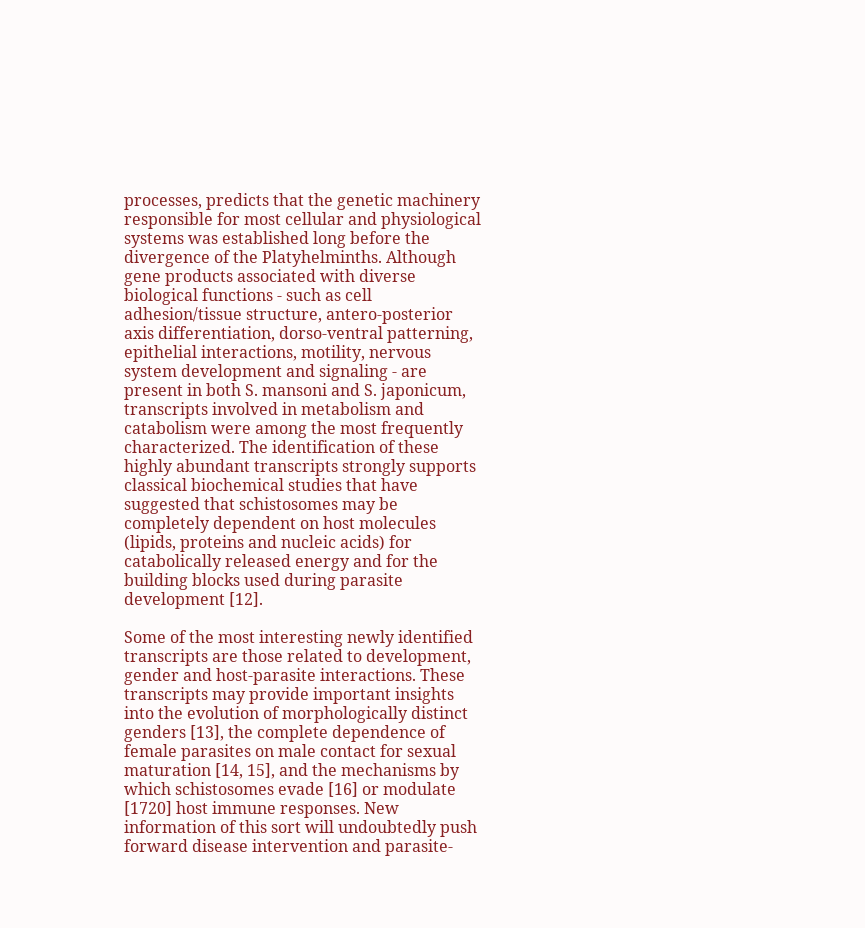processes, predicts that the genetic machinery responsible for most cellular and physiological systems was established long before the divergence of the Platyhelminths. Although gene products associated with diverse biological functions - such as cell adhesion/tissue structure, antero-posterior axis differentiation, dorso-ventral patterning, epithelial interactions, motility, nervous system development and signaling - are present in both S. mansoni and S. japonicum, transcripts involved in metabolism and catabolism were among the most frequently characterized. The identification of these highly abundant transcripts strongly supports classical biochemical studies that have suggested that schistosomes may be completely dependent on host molecules (lipids, proteins and nucleic acids) for catabolically released energy and for the building blocks used during parasite development [12].

Some of the most interesting newly identified transcripts are those related to development, gender and host-parasite interactions. These transcripts may provide important insights into the evolution of morphologically distinct genders [13], the complete dependence of female parasites on male contact for sexual maturation [14, 15], and the mechanisms by which schistosomes evade [16] or modulate [1720] host immune responses. New information of this sort will undoubtedly push forward disease intervention and parasite-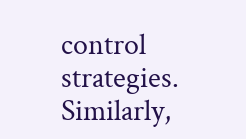control strategies. Similarly,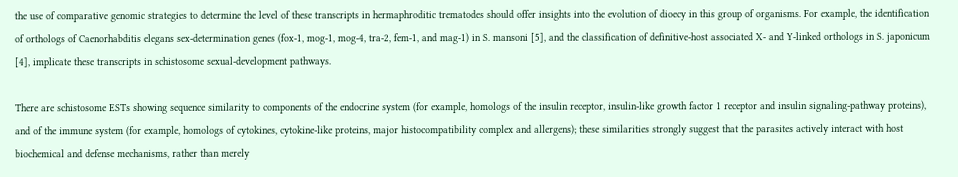the use of comparative genomic strategies to determine the level of these transcripts in hermaphroditic trematodes should offer insights into the evolution of dioecy in this group of organisms. For example, the identification of orthologs of Caenorhabditis elegans sex-determination genes (fox-1, mog-1, mog-4, tra-2, fem-1, and mag-1) in S. mansoni [5], and the classification of definitive-host associated X- and Y-linked orthologs in S. japonicum [4], implicate these transcripts in schistosome sexual-development pathways.

There are schistosome ESTs showing sequence similarity to components of the endocrine system (for example, homologs of the insulin receptor, insulin-like growth factor 1 receptor and insulin signaling-pathway proteins), and of the immune system (for example, homologs of cytokines, cytokine-like proteins, major histocompatibility complex and allergens); these similarities strongly suggest that the parasites actively interact with host biochemical and defense mechanisms, rather than merely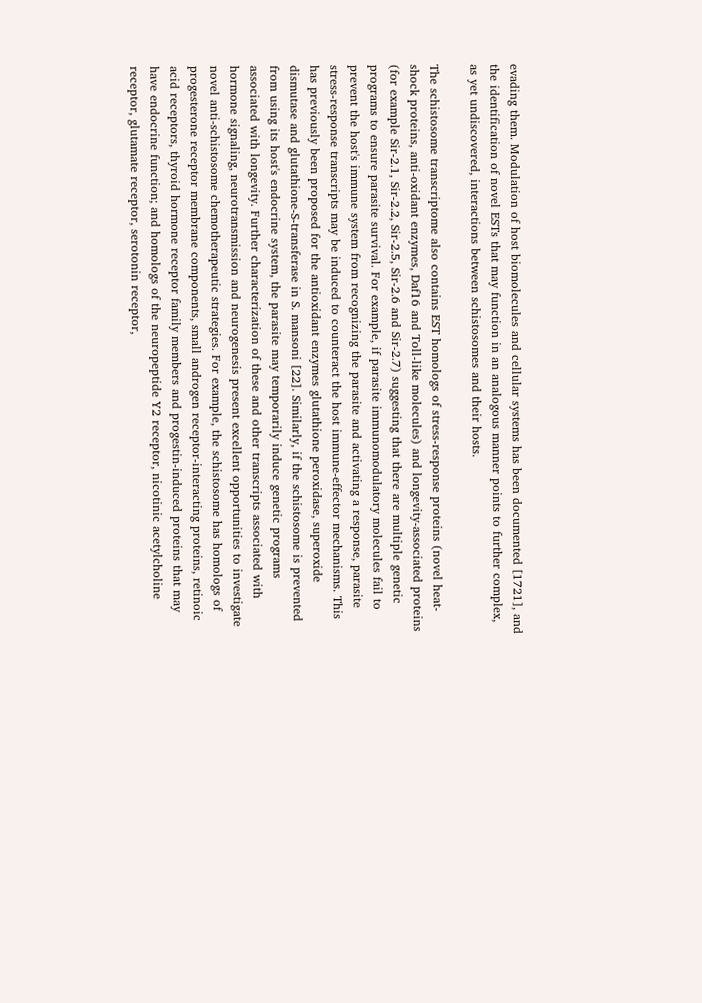evading them. Modulation of host biomolecules and cellular systems has been documented [1721], and the identification of novel ESTs that may function in an analogous manner points to further complex, as yet undiscovered, interactions between schistosomes and their hosts.

The schistosome transcriptome also contains EST homologs of stress-response proteins (novel heat-shock proteins, anti-oxidant enzymes, Daf16 and Toll-like molecules) and longevity-associated proteins (for example Sir-2.1, Sir-2.2, Sir-2.5, Sir-2.6 and Sir-2.7) suggesting that there are multiple genetic programs to ensure parasite survival. For example, if parasite immunomodulatory molecules fail to prevent the host's immune system from recognizing the parasite and activating a response, parasite stress-response transcripts may be induced to counteract the host immune-effector mechanisms. This has previously been proposed for the antioxidant enzymes glutathione peroxidase, superoxide dismutase and glutathione-S-transferase in S. mansoni [22]. Similarly, if the schistosome is prevented from using its host's endocrine system, the parasite may temporarily induce genetic programs associated with longevity. Further characterization of these and other transcripts associated with hormone signaling, neurotransmission and neurogenesis present excellent opportunities to investigate novel anti-schistosome chemotherapeutic strategies. For example, the schistosome has homologs of progesterone receptor membrane components, small androgen receptor-interacting proteins, retinoic acid receptors, thyroid hormone receptor family members and progestin-induced proteins that may have endocrine function; and homologs of the neuropeptide Y2 receptor, nicotinic acetylcholine receptor, glutamate receptor, serotonin receptor,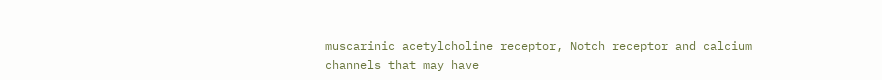muscarinic acetylcholine receptor, Notch receptor and calcium channels that may have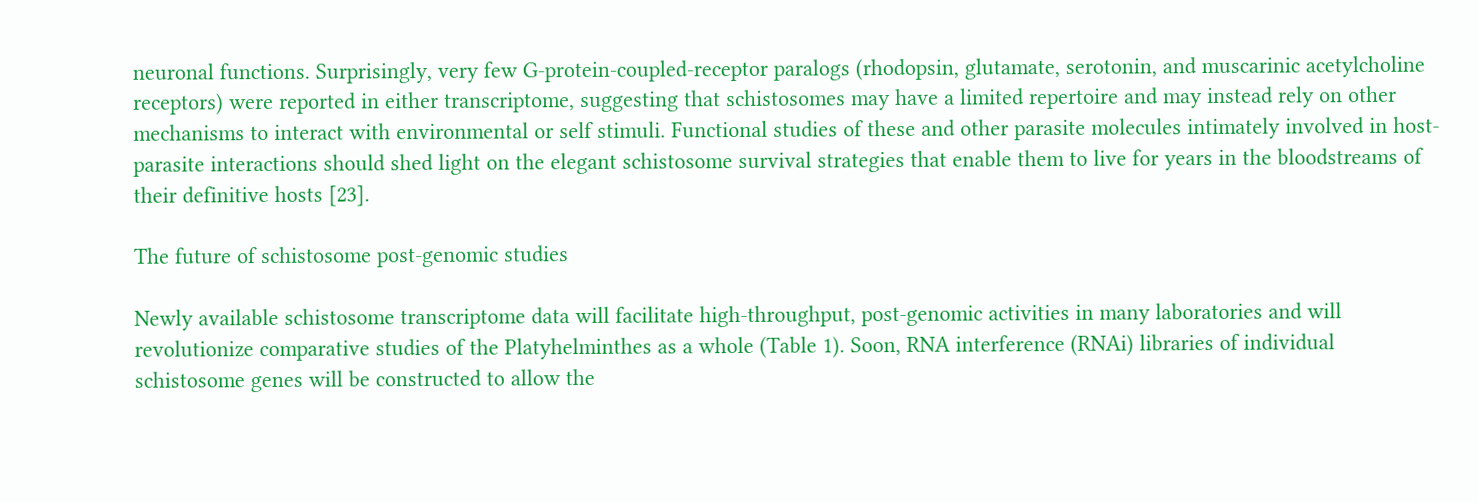neuronal functions. Surprisingly, very few G-protein-coupled-receptor paralogs (rhodopsin, glutamate, serotonin, and muscarinic acetylcholine receptors) were reported in either transcriptome, suggesting that schistosomes may have a limited repertoire and may instead rely on other mechanisms to interact with environmental or self stimuli. Functional studies of these and other parasite molecules intimately involved in host-parasite interactions should shed light on the elegant schistosome survival strategies that enable them to live for years in the bloodstreams of their definitive hosts [23].

The future of schistosome post-genomic studies

Newly available schistosome transcriptome data will facilitate high-throughput, post-genomic activities in many laboratories and will revolutionize comparative studies of the Platyhelminthes as a whole (Table 1). Soon, RNA interference (RNAi) libraries of individual schistosome genes will be constructed to allow the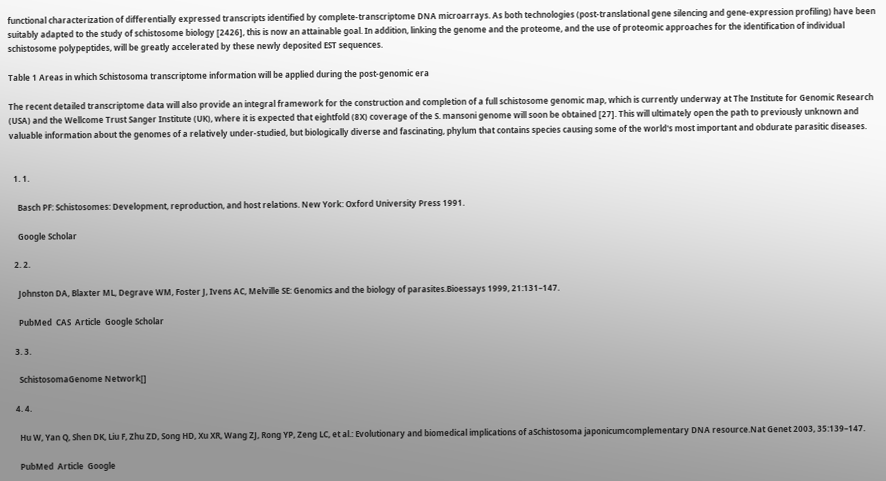functional characterization of differentially expressed transcripts identified by complete-transcriptome DNA microarrays. As both technologies (post-translational gene silencing and gene-expression profiling) have been suitably adapted to the study of schistosome biology [2426], this is now an attainable goal. In addition, linking the genome and the proteome, and the use of proteomic approaches for the identification of individual schistosome polypeptides, will be greatly accelerated by these newly deposited EST sequences.

Table 1 Areas in which Schistosoma transcriptome information will be applied during the post-genomic era

The recent detailed transcriptome data will also provide an integral framework for the construction and completion of a full schistosome genomic map, which is currently underway at The Institute for Genomic Research (USA) and the Wellcome Trust Sanger Institute (UK), where it is expected that eightfold (8X) coverage of the S. mansoni genome will soon be obtained [27]. This will ultimately open the path to previously unknown and valuable information about the genomes of a relatively under-studied, but biologically diverse and fascinating, phylum that contains species causing some of the world's most important and obdurate parasitic diseases.


  1. 1.

    Basch PF: Schistosomes: Development, reproduction, and host relations. New York: Oxford University Press 1991.

    Google Scholar

  2. 2.

    Johnston DA, Blaxter ML, Degrave WM, Foster J, Ivens AC, Melville SE: Genomics and the biology of parasites.Bioessays 1999, 21:131–147.

    PubMed  CAS  Article  Google Scholar

  3. 3.

    SchistosomaGenome Network[]

  4. 4.

    Hu W, Yan Q, Shen DK, Liu F, Zhu ZD, Song HD, Xu XR, Wang ZJ, Rong YP, Zeng LC, et al.: Evolutionary and biomedical implications of aSchistosoma japonicumcomplementary DNA resource.Nat Genet 2003, 35:139–147.

    PubMed  Article  Google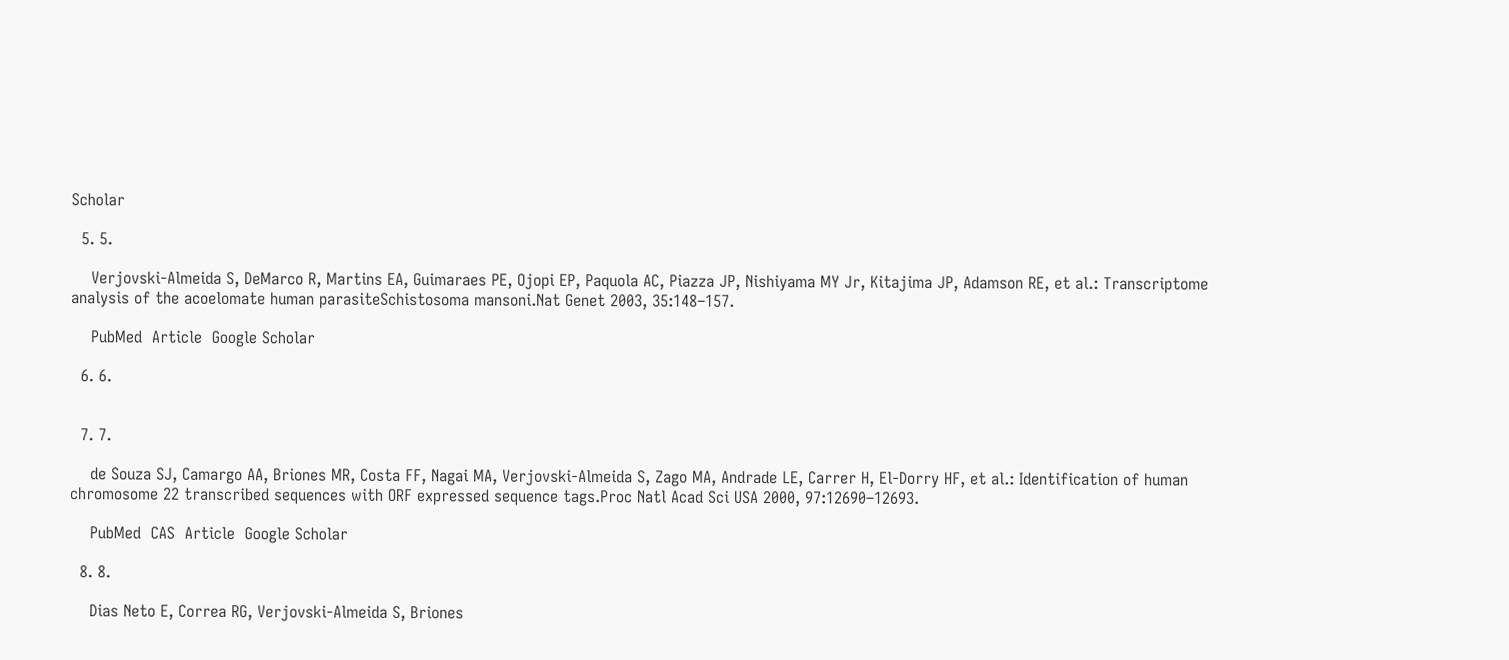Scholar

  5. 5.

    Verjovski-Almeida S, DeMarco R, Martins EA, Guimaraes PE, Ojopi EP, Paquola AC, Piazza JP, Nishiyama MY Jr, Kitajima JP, Adamson RE, et al.: Transcriptome analysis of the acoelomate human parasiteSchistosoma mansoni.Nat Genet 2003, 35:148–157.

    PubMed  Article  Google Scholar

  6. 6.


  7. 7.

    de Souza SJ, Camargo AA, Briones MR, Costa FF, Nagai MA, Verjovski-Almeida S, Zago MA, Andrade LE, Carrer H, El-Dorry HF, et al.: Identification of human chromosome 22 transcribed sequences with ORF expressed sequence tags.Proc Natl Acad Sci USA 2000, 97:12690–12693.

    PubMed  CAS  Article  Google Scholar

  8. 8.

    Dias Neto E, Correa RG, Verjovski-Almeida S, Briones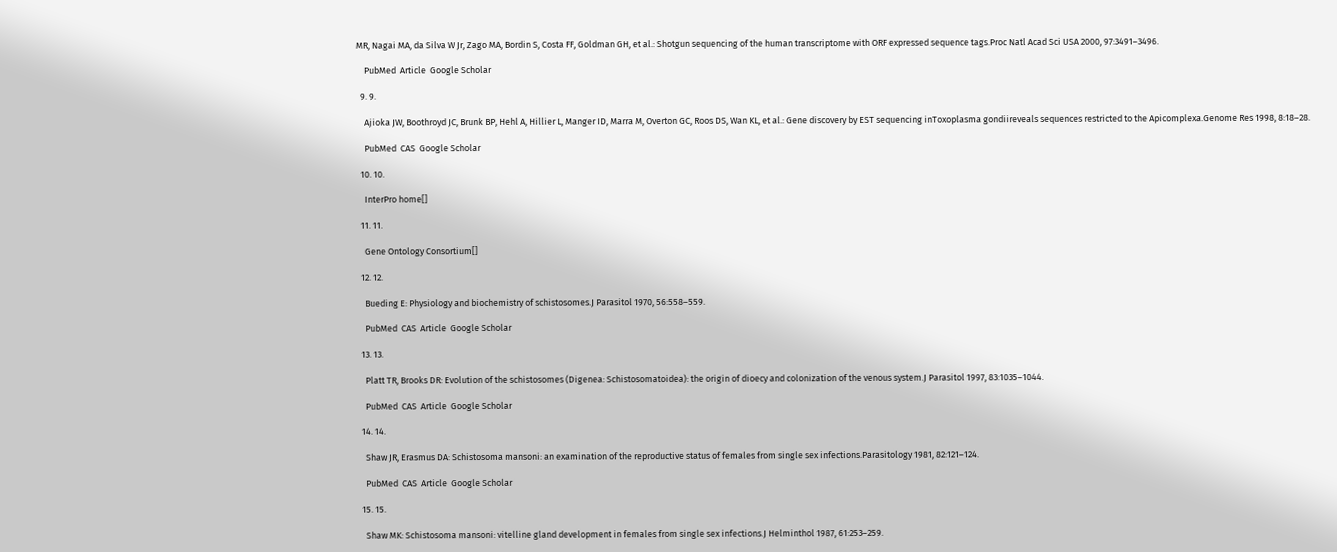MR, Nagai MA, da Silva W Jr, Zago MA, Bordin S, Costa FF, Goldman GH, et al.: Shotgun sequencing of the human transcriptome with ORF expressed sequence tags.Proc Natl Acad Sci USA 2000, 97:3491–3496.

    PubMed  Article  Google Scholar

  9. 9.

    Ajioka JW, Boothroyd JC, Brunk BP, Hehl A, Hillier L, Manger ID, Marra M, Overton GC, Roos DS, Wan KL, et al.: Gene discovery by EST sequencing inToxoplasma gondiireveals sequences restricted to the Apicomplexa.Genome Res 1998, 8:18–28.

    PubMed  CAS  Google Scholar

  10. 10.

    InterPro home[]

  11. 11.

    Gene Ontology Consortium[]

  12. 12.

    Bueding E: Physiology and biochemistry of schistosomes.J Parasitol 1970, 56:558–559.

    PubMed  CAS  Article  Google Scholar

  13. 13.

    Platt TR, Brooks DR: Evolution of the schistosomes (Digenea: Schistosomatoidea): the origin of dioecy and colonization of the venous system.J Parasitol 1997, 83:1035–1044.

    PubMed  CAS  Article  Google Scholar

  14. 14.

    Shaw JR, Erasmus DA: Schistosoma mansoni: an examination of the reproductive status of females from single sex infections.Parasitology 1981, 82:121–124.

    PubMed  CAS  Article  Google Scholar

  15. 15.

    Shaw MK: Schistosoma mansoni: vitelline gland development in females from single sex infections.J Helminthol 1987, 61:253–259.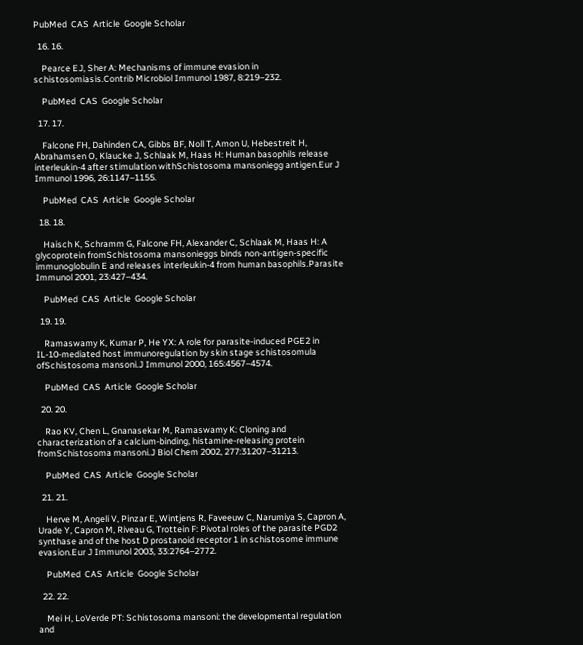PubMed  CAS  Article  Google Scholar

  16. 16.

    Pearce EJ, Sher A: Mechanisms of immune evasion in schistosomiasis.Contrib Microbiol Immunol 1987, 8:219–232.

    PubMed  CAS  Google Scholar

  17. 17.

    Falcone FH, Dahinden CA, Gibbs BF, Noll T, Amon U, Hebestreit H, Abrahamsen O, Klaucke J, Schlaak M, Haas H: Human basophils release interleukin-4 after stimulation withSchistosoma mansoniegg antigen.Eur J Immunol 1996, 26:1147–1155.

    PubMed  CAS  Article  Google Scholar

  18. 18.

    Haisch K, Schramm G, Falcone FH, Alexander C, Schlaak M, Haas H: A glycoprotein fromSchistosoma mansonieggs binds non-antigen-specific immunoglobulin E and releases interleukin-4 from human basophils.Parasite Immunol 2001, 23:427–434.

    PubMed  CAS  Article  Google Scholar

  19. 19.

    Ramaswamy K, Kumar P, He YX: A role for parasite-induced PGE2 in IL-10-mediated host immunoregulation by skin stage schistosomula ofSchistosoma mansoni.J Immunol 2000, 165:4567–4574.

    PubMed  CAS  Article  Google Scholar

  20. 20.

    Rao KV, Chen L, Gnanasekar M, Ramaswamy K: Cloning and characterization of a calcium-binding, histamine-releasing protein fromSchistosoma mansoni.J Biol Chem 2002, 277:31207–31213.

    PubMed  CAS  Article  Google Scholar

  21. 21.

    Herve M, Angeli V, Pinzar E, Wintjens R, Faveeuw C, Narumiya S, Capron A, Urade Y, Capron M, Riveau G, Trottein F: Pivotal roles of the parasite PGD2 synthase and of the host D prostanoid receptor 1 in schistosome immune evasion.Eur J Immunol 2003, 33:2764–2772.

    PubMed  CAS  Article  Google Scholar

  22. 22.

    Mei H, LoVerde PT: Schistosoma mansoni: the developmental regulation and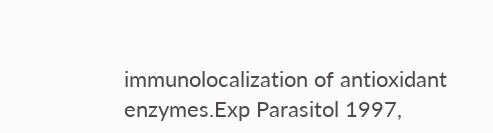immunolocalization of antioxidant enzymes.Exp Parasitol 1997,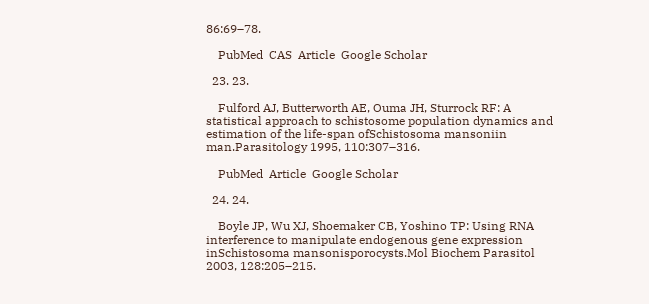86:69–78.

    PubMed  CAS  Article  Google Scholar

  23. 23.

    Fulford AJ, Butterworth AE, Ouma JH, Sturrock RF: A statistical approach to schistosome population dynamics and estimation of the life-span ofSchistosoma mansoniin man.Parasitology 1995, 110:307–316.

    PubMed  Article  Google Scholar

  24. 24.

    Boyle JP, Wu XJ, Shoemaker CB, Yoshino TP: Using RNA interference to manipulate endogenous gene expression inSchistosoma mansonisporocysts.Mol Biochem Parasitol 2003, 128:205–215.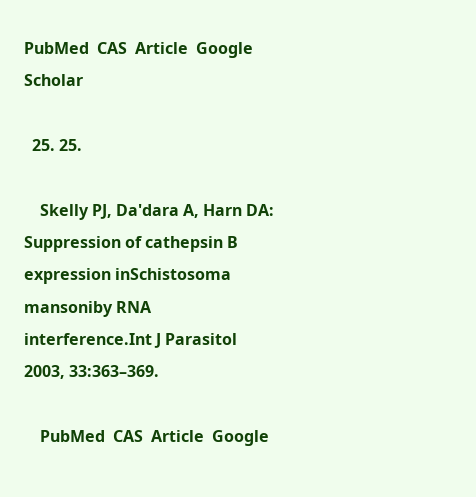PubMed  CAS  Article  Google Scholar

  25. 25.

    Skelly PJ, Da'dara A, Harn DA: Suppression of cathepsin B expression inSchistosoma mansoniby RNA interference.Int J Parasitol 2003, 33:363–369.

    PubMed  CAS  Article  Google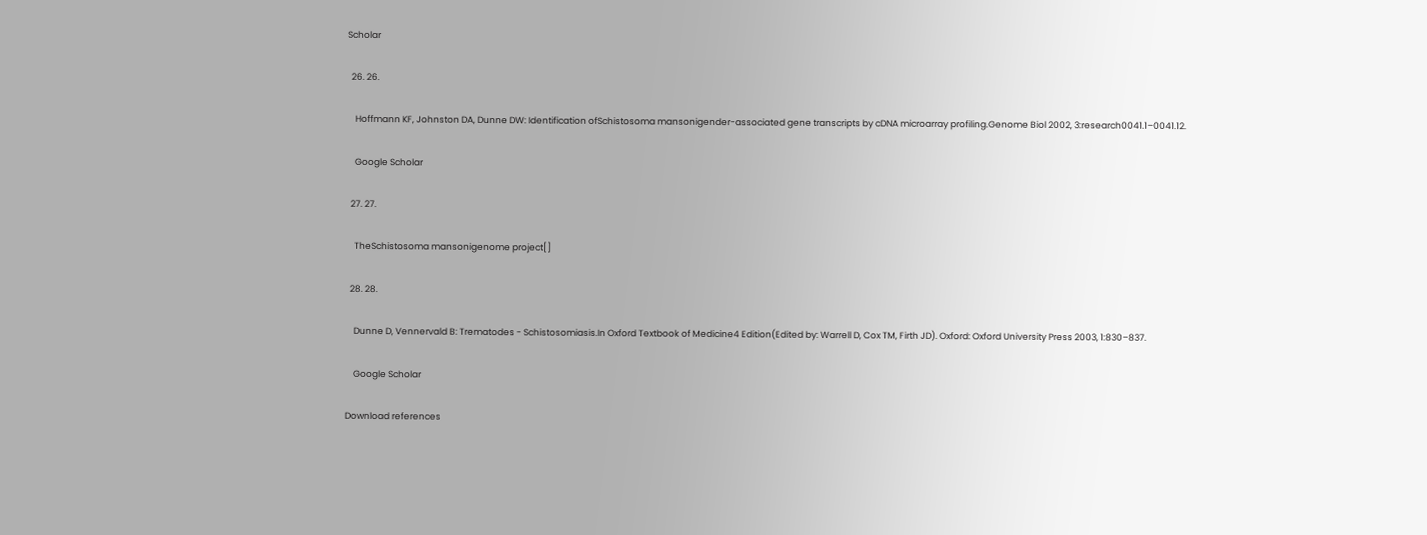Scholar

  26. 26.

    Hoffmann KF, Johnston DA, Dunne DW: Identification ofSchistosoma mansonigender-associated gene transcripts by cDNA microarray profiling.Genome Biol 2002, 3:research0041.1–0041.12.

    Google Scholar

  27. 27.

    TheSchistosoma mansonigenome project[]

  28. 28.

    Dunne D, Vennervald B: Trematodes - Schistosomiasis.In Oxford Textbook of Medicine4 Edition(Edited by: Warrell D, Cox TM, Firth JD). Oxford: Oxford University Press 2003, 1:830–837.

    Google Scholar

Download references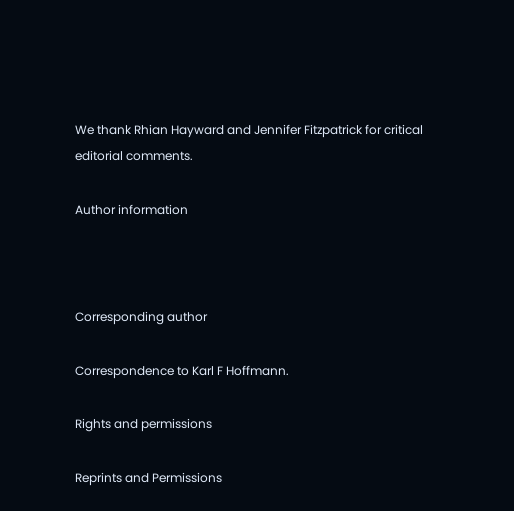We thank Rhian Hayward and Jennifer Fitzpatrick for critical editorial comments.

Author information



Corresponding author

Correspondence to Karl F Hoffmann.

Rights and permissions

Reprints and Permissions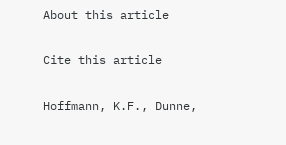About this article

Cite this article

Hoffmann, K.F., Dunne,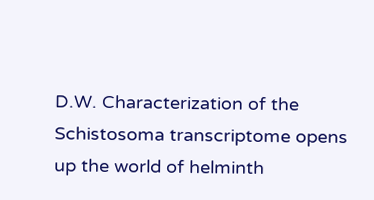D.W. Characterization of the Schistosoma transcriptome opens up the world of helminth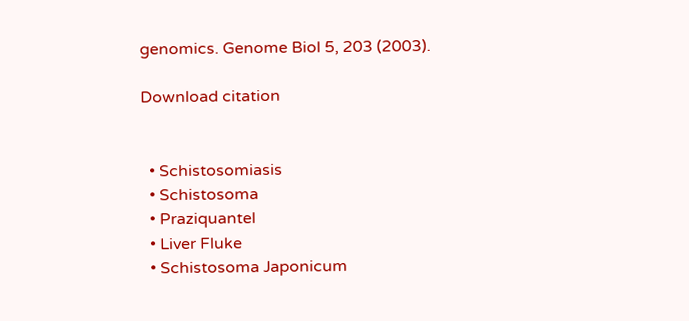genomics. Genome Biol 5, 203 (2003).

Download citation


  • Schistosomiasis
  • Schistosoma
  • Praziquantel
  • Liver Fluke
  • Schistosoma Japonicum